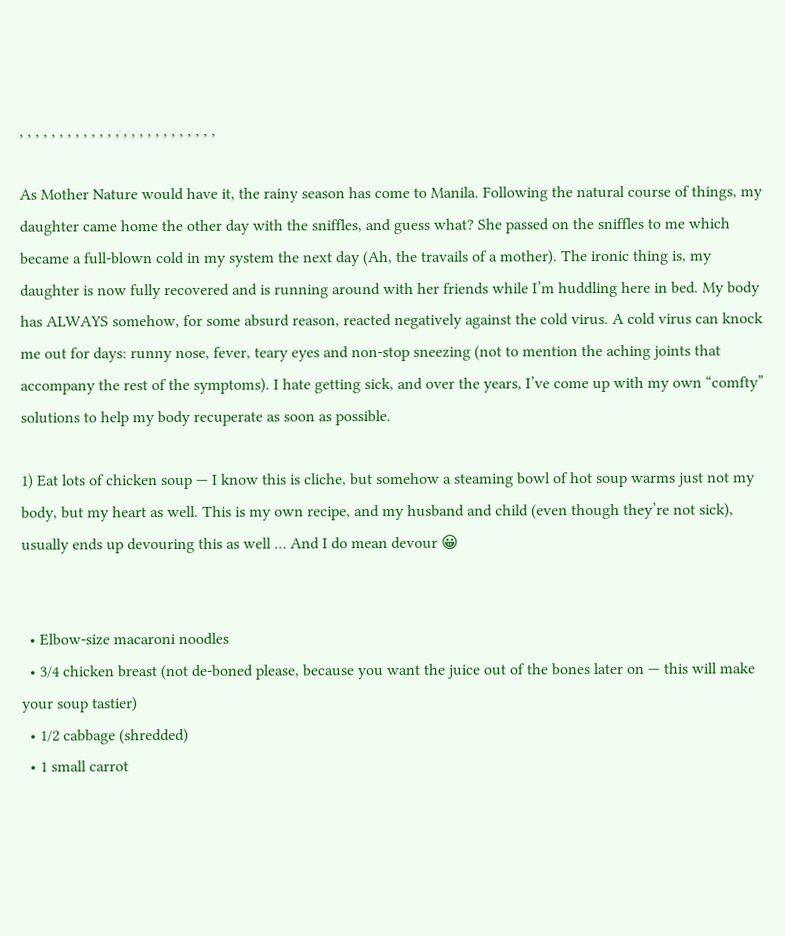, , , , , , , , , , , , , , , , , , , , , , , , ,

As Mother Nature would have it, the rainy season has come to Manila. Following the natural course of things, my daughter came home the other day with the sniffles, and guess what? She passed on the sniffles to me which became a full-blown cold in my system the next day (Ah, the travails of a mother). The ironic thing is, my daughter is now fully recovered and is running around with her friends while I’m huddling here in bed. My body has ALWAYS somehow, for some absurd reason, reacted negatively against the cold virus. A cold virus can knock me out for days: runny nose, fever, teary eyes and non-stop sneezing (not to mention the aching joints that accompany the rest of the symptoms). I hate getting sick, and over the years, I’ve come up with my own “comfty” solutions to help my body recuperate as soon as possible.

1) Eat lots of chicken soup — I know this is cliche, but somehow a steaming bowl of hot soup warms just not my body, but my heart as well. This is my own recipe, and my husband and child (even though they’re not sick), usually ends up devouring this as well … And I do mean devour 😀


  • Elbow-size macaroni noodles
  • 3/4 chicken breast (not de-boned please, because you want the juice out of the bones later on — this will make your soup tastier)
  • 1/2 cabbage (shredded)
  • 1 small carrot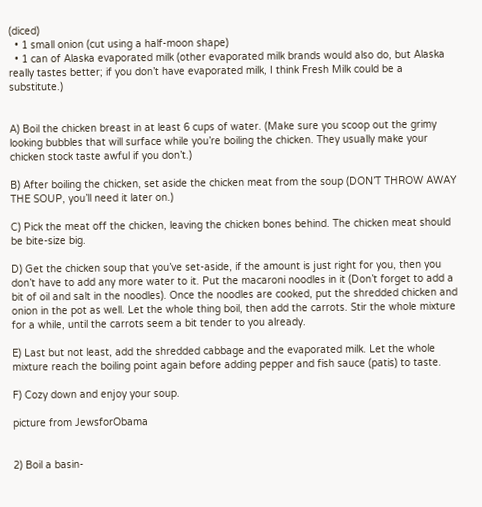(diced)
  • 1 small onion (cut using a half-moon shape)
  • 1 can of Alaska evaporated milk (other evaporated milk brands would also do, but Alaska really tastes better; if you don’t have evaporated milk, I think Fresh Milk could be a substitute.)


A) Boil the chicken breast in at least 6 cups of water. (Make sure you scoop out the grimy looking bubbles that will surface while you’re boiling the chicken. They usually make your chicken stock taste awful if you don’t.)

B) After boiling the chicken, set aside the chicken meat from the soup (DON’T THROW AWAY THE SOUP, you’ll need it later on.)

C) Pick the meat off the chicken, leaving the chicken bones behind. The chicken meat should be bite-size big.

D) Get the chicken soup that you’ve set-aside, if the amount is just right for you, then you don’t have to add any more water to it. Put the macaroni noodles in it (Don’t forget to add a bit of oil and salt in the noodles). Once the noodles are cooked, put the shredded chicken and onion in the pot as well. Let the whole thing boil, then add the carrots. Stir the whole mixture for a while, until the carrots seem a bit tender to you already.

E) Last but not least, add the shredded cabbage and the evaporated milk. Let the whole mixture reach the boiling point again before adding pepper and fish sauce (patis) to taste.

F) Cozy down and enjoy your soup.

picture from JewsforObama


2) Boil a basin-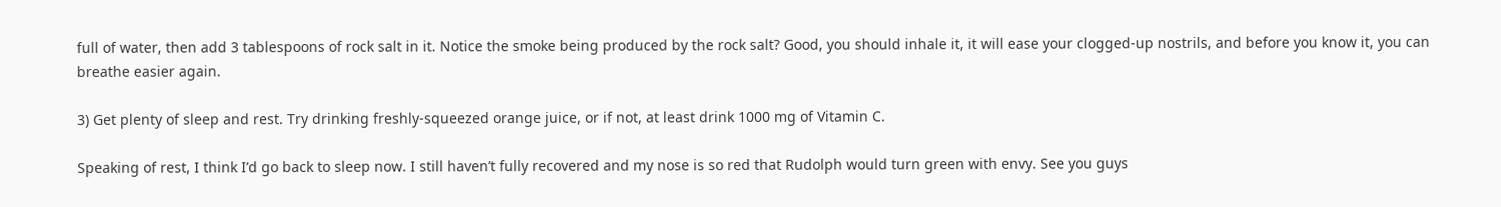full of water, then add 3 tablespoons of rock salt in it. Notice the smoke being produced by the rock salt? Good, you should inhale it, it will ease your clogged-up nostrils, and before you know it, you can breathe easier again.

3) Get plenty of sleep and rest. Try drinking freshly-squeezed orange juice, or if not, at least drink 1000 mg of Vitamin C.

Speaking of rest, I think I’d go back to sleep now. I still haven’t fully recovered and my nose is so red that Rudolph would turn green with envy. See you guys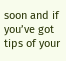soon and if you’ve got tips of your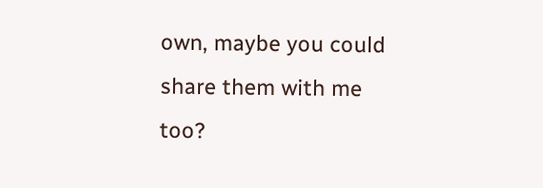own, maybe you could share them with me too?